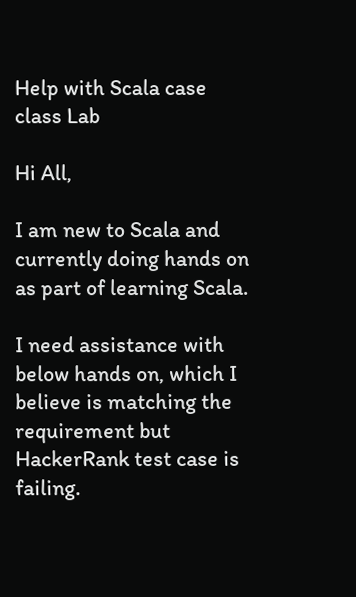Help with Scala case class Lab

Hi All,

I am new to Scala and currently doing hands on as part of learning Scala.

I need assistance with below hands on, which I believe is matching the requirement but HackerRank test case is failing.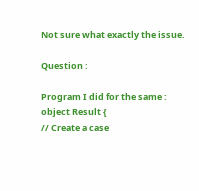Not sure what exactly the issue.

Question :

Program I did for the same :
object Result {
// Create a case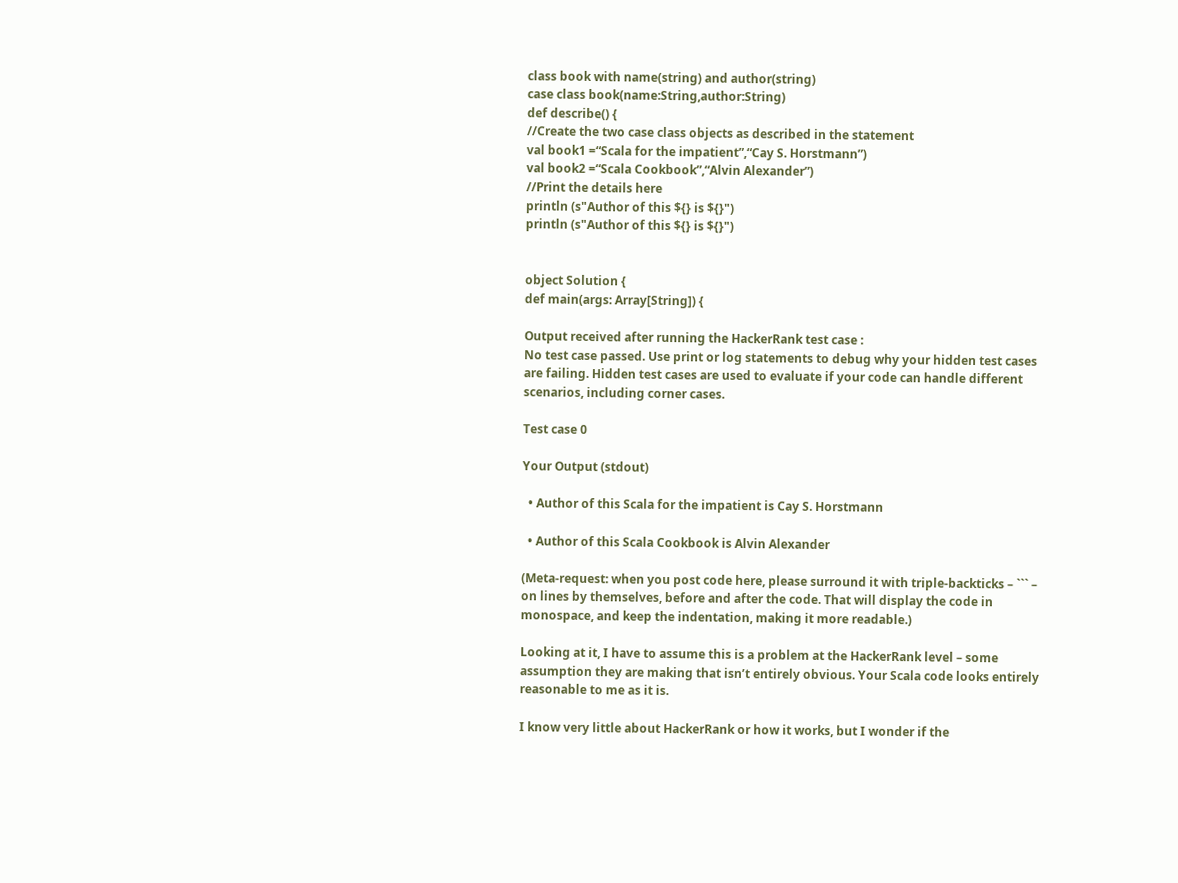class book with name(string) and author(string)
case class book(name:String,author:String)
def describe() {
//Create the two case class objects as described in the statement
val book1 =“Scala for the impatient”,“Cay S. Horstmann”)
val book2 =“Scala Cookbook”,“Alvin Alexander”)
//Print the details here
println (s"Author of this ${} is ${}")
println (s"Author of this ${} is ${}")


object Solution {
def main(args: Array[String]) {

Output received after running the HackerRank test case :
No test case passed. Use print or log statements to debug why your hidden test cases are failing. Hidden test cases are used to evaluate if your code can handle different scenarios, including corner cases.

Test case 0

Your Output (stdout)

  • Author of this Scala for the impatient is Cay S. Horstmann

  • Author of this Scala Cookbook is Alvin Alexander

(Meta-request: when you post code here, please surround it with triple-backticks – ``` – on lines by themselves, before and after the code. That will display the code in monospace, and keep the indentation, making it more readable.)

Looking at it, I have to assume this is a problem at the HackerRank level – some assumption they are making that isn’t entirely obvious. Your Scala code looks entirely reasonable to me as it is.

I know very little about HackerRank or how it works, but I wonder if the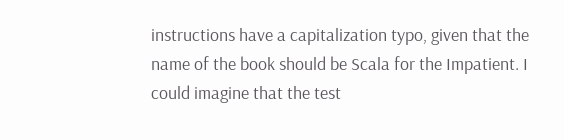instructions have a capitalization typo, given that the name of the book should be Scala for the Impatient. I could imagine that the test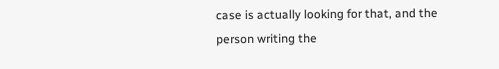case is actually looking for that, and the person writing the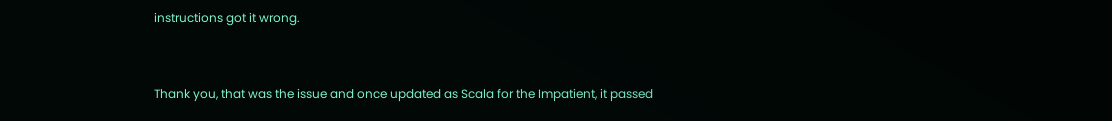instructions got it wrong.


Thank you, that was the issue and once updated as Scala for the Impatient, it passed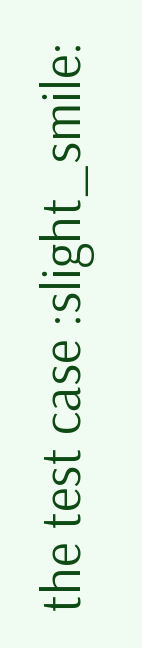the test case :slight_smile: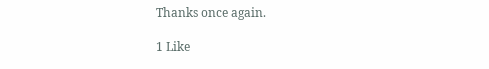Thanks once again.

1 Like